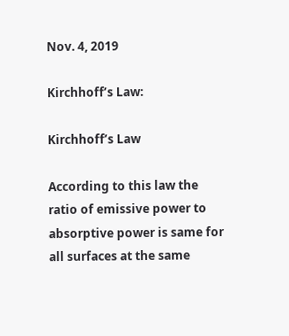Nov. 4, 2019

Kirchhoff’s Law:

Kirchhoff’s Law

According to this law the ratio of emissive power to absorptive power is same for all surfaces at the same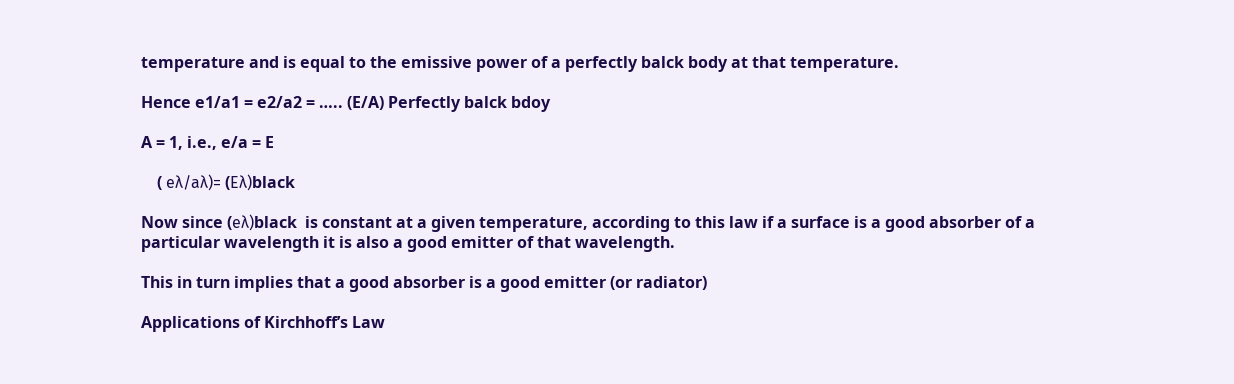temperature and is equal to the emissive power of a perfectly balck body at that temperature.

Hence e1/a1 = e2/a2 = ….. (E/A) Perfectly balck bdoy

A = 1, i.e., e/a = E

    ( eλ/aλ)= (Eλ)black

Now since (eλ)black  is constant at a given temperature, according to this law if a surface is a good absorber of a particular wavelength it is also a good emitter of that wavelength.

This in turn implies that a good absorber is a good emitter (or radiator)

Applications of Kirchhoff’s Law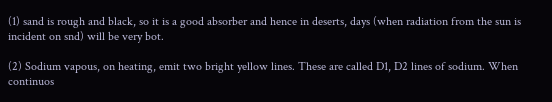(1) sand is rough and black, so it is a good absorber and hence in deserts, days (when radiation from the sun is incident on snd) will be very bot.

(2) Sodium vapous, on heating, emit two bright yellow lines. These are called D1, D2 lines of sodium. When continuos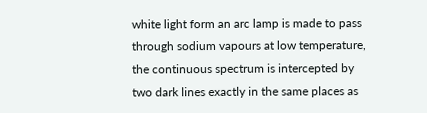white light form an arc lamp is made to pass through sodium vapours at low temperature, the continuous spectrum is intercepted by two dark lines exactly in the same places as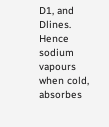D1, and Dlines. Hence sodium vapours when cold, absorbes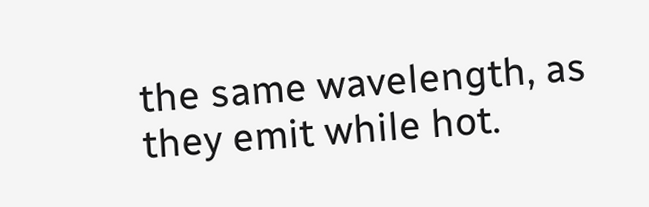the same wavelength, as they emit while hot.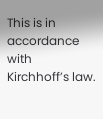This is in accordance with Kirchhoff’s law.